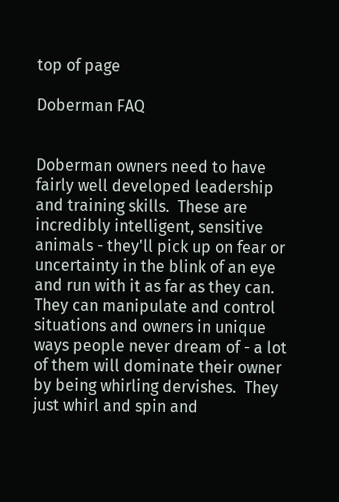top of page

Doberman FAQ


Doberman owners need to have fairly well developed leadership and training skills.  These are incredibly intelligent, sensitive animals - they'll pick up on fear or uncertainty in the blink of an eye and run with it as far as they can.   They can manipulate and control situations and owners in unique ways people never dream of - a lot of them will dominate their owner by being whirling dervishes.  They just whirl and spin and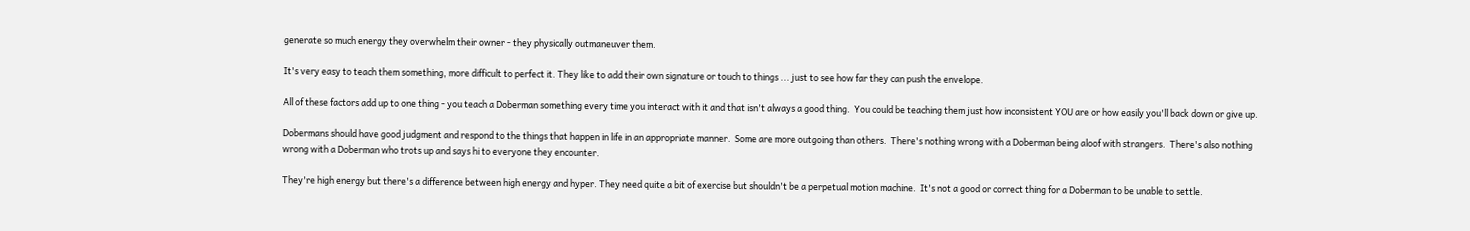generate so much energy they overwhelm their owner - they physically outmaneuver them.

It's very easy to teach them something, more difficult to perfect it. They like to add their own signature or touch to things ... just to see how far they can push the envelope.

All of these factors add up to one thing - you teach a Doberman something every time you interact with it and that isn't always a good thing.  You could be teaching them just how inconsistent YOU are or how easily you'll back down or give up.

Dobermans should have good judgment and respond to the things that happen in life in an appropriate manner.  Some are more outgoing than others.  There's nothing wrong with a Doberman being aloof with strangers.  There's also nothing wrong with a Doberman who trots up and says hi to everyone they encounter.

They're high energy but there's a difference between high energy and hyper. They need quite a bit of exercise but shouldn't be a perpetual motion machine.  It's not a good or correct thing for a Doberman to be unable to settle.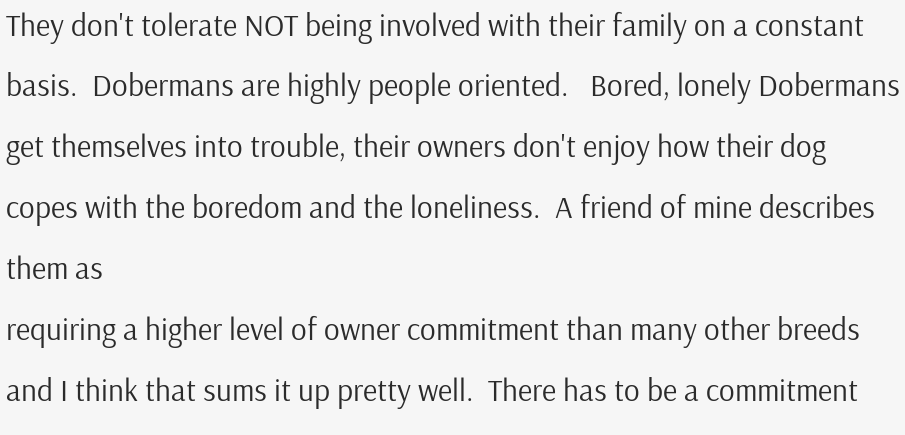They don't tolerate NOT being involved with their family on a constant basis.  Dobermans are highly people oriented.   Bored, lonely Dobermans get themselves into trouble, their owners don't enjoy how their dog copes with the boredom and the loneliness.  A friend of mine describes them as
requiring a higher level of owner commitment than many other breeds and I think that sums it up pretty well.  There has to be a commitment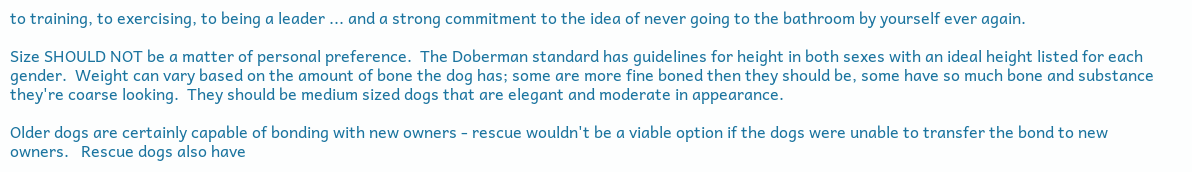to training, to exercising, to being a leader ... and a strong commitment to the idea of never going to the bathroom by yourself ever again.

Size SHOULD NOT be a matter of personal preference.  The Doberman standard has guidelines for height in both sexes with an ideal height listed for each gender.  Weight can vary based on the amount of bone the dog has; some are more fine boned then they should be, some have so much bone and substance they're coarse looking.  They should be medium sized dogs that are elegant and moderate in appearance.

Older dogs are certainly capable of bonding with new owners - rescue wouldn't be a viable option if the dogs were unable to transfer the bond to new owners.   Rescue dogs also have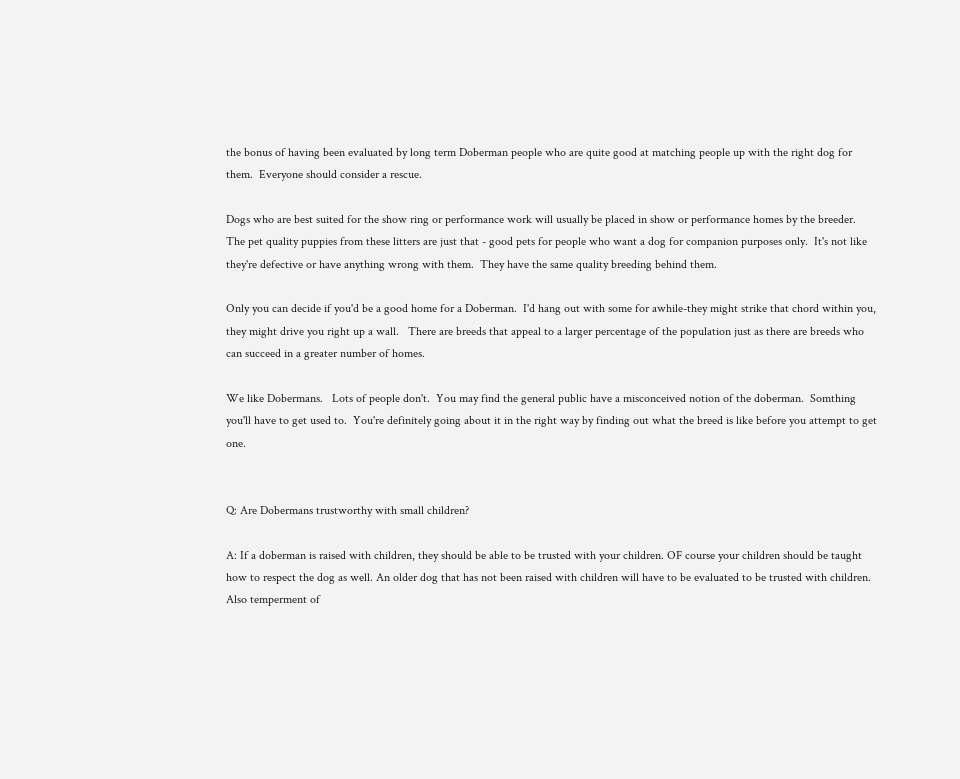the bonus of having been evaluated by long term Doberman people who are quite good at matching people up with the right dog for them.  Everyone should consider a rescue.

Dogs who are best suited for the show ring or performance work will usually be placed in show or performance homes by the breeder.  The pet quality puppies from these litters are just that - good pets for people who want a dog for companion purposes only.  It's not like they're defective or have anything wrong with them.  They have the same quality breeding behind them.

Only you can decide if you'd be a good home for a Doberman.  I'd hang out with some for awhile-they might strike that chord within you, they might drive you right up a wall.   There are breeds that appeal to a larger percentage of the population just as there are breeds who can succeed in a greater number of homes.

We like Dobermans.   Lots of people don't.  You may find the general public have a misconceived notion of the doberman.  Somthing you'll have to get used to.  You're definitely going about it in the right way by finding out what the breed is like before you attempt to get one.


Q: Are Dobermans trustworthy with small children?

A: If a doberman is raised with children, they should be able to be trusted with your children. OF course your children should be taught how to respect the dog as well. An older dog that has not been raised with children will have to be evaluated to be trusted with children. Also temperment of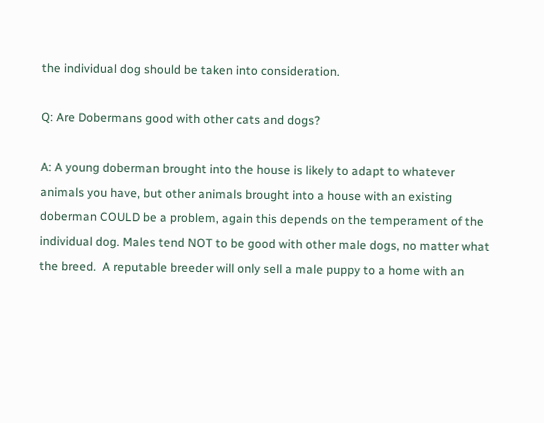the individual dog should be taken into consideration.

Q: Are Dobermans good with other cats and dogs?

A: A young doberman brought into the house is likely to adapt to whatever animals you have, but other animals brought into a house with an existing doberman COULD be a problem, again this depends on the temperament of the individual dog. Males tend NOT to be good with other male dogs, no matter what the breed.  A reputable breeder will only sell a male puppy to a home with an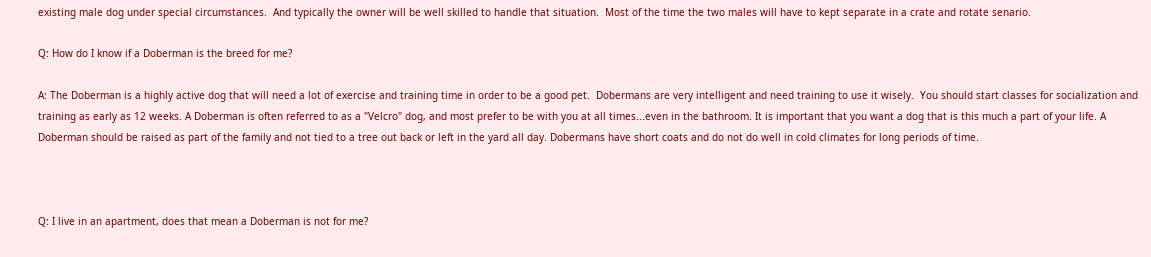existing male dog under special circumstances.  And typically the owner will be well skilled to handle that situation.  Most of the time the two males will have to kept separate in a crate and rotate senario.

Q: How do I know if a Doberman is the breed for me?

A: The Doberman is a highly active dog that will need a lot of exercise and training time in order to be a good pet.  Dobermans are very intelligent and need training to use it wisely.  You should start classes for socialization and training as early as 12 weeks. A Doberman is often referred to as a "Velcro" dog, and most prefer to be with you at all times...even in the bathroom. It is important that you want a dog that is this much a part of your life. A Doberman should be raised as part of the family and not tied to a tree out back or left in the yard all day. Dobermans have short coats and do not do well in cold climates for long periods of time.



Q: I live in an apartment, does that mean a Doberman is not for me?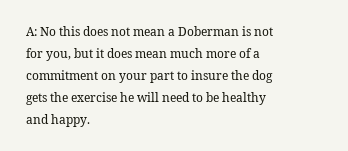A: No this does not mean a Doberman is not for you, but it does mean much more of a commitment on your part to insure the dog gets the exercise he will need to be healthy and happy.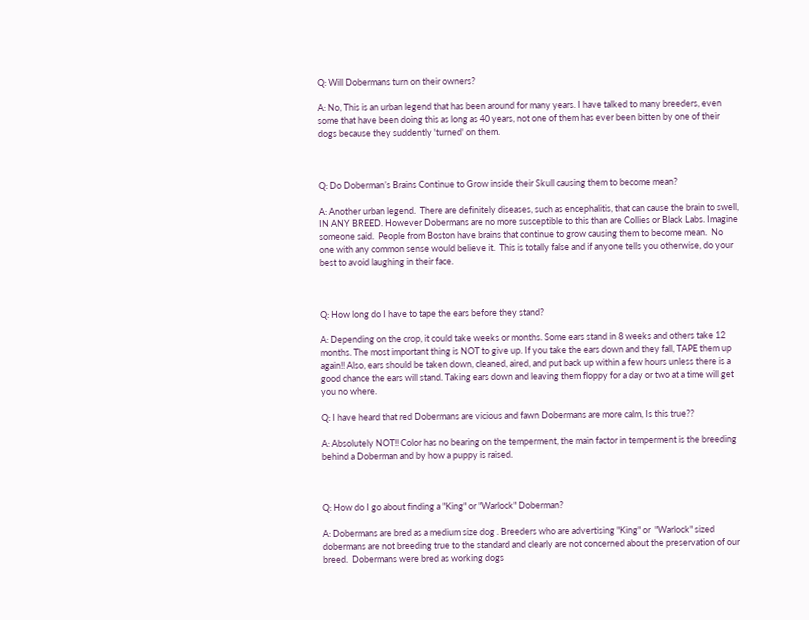Q: Will Dobermans turn on their owners?

A: No, This is an urban legend that has been around for many years. I have talked to many breeders, even some that have been doing this as long as 40 years, not one of them has ever been bitten by one of their dogs because they suddently 'turned' on them.



Q: Do Doberman’s Brains Continue to Grow inside their Skull causing them to become mean?

A: Another urban legend.  There are definitely diseases, such as encephalitis, that can cause the brain to swell, IN ANY BREED. However Dobermans are no more susceptible to this than are Collies or Black Labs. Imagine someone said.  People from Boston have brains that continue to grow causing them to become mean.  No one with any common sense would believe it.  This is totally false and if anyone tells you otherwise, do your best to avoid laughing in their face.



Q: How long do I have to tape the ears before they stand?

A: Depending on the crop, it could take weeks or months. Some ears stand in 8 weeks and others take 12 months. The most important thing is NOT to give up. If you take the ears down and they fall, TAPE them up again!! Also, ears should be taken down, cleaned, aired, and put back up within a few hours unless there is a good chance the ears will stand. Taking ears down and leaving them floppy for a day or two at a time will get you no where.

Q: I have heard that red Dobermans are vicious and fawn Dobermans are more calm, Is this true??

A: Absolutely NOT!! Color has no bearing on the temperment, the main factor in temperment is the breeding behind a Doberman and by how a puppy is raised.



Q: How do I go about finding a "King" or "Warlock" Doberman?

A: Dobermans are bred as a medium size dog . Breeders who are advertising "King" or  "Warlock" sized dobermans are not breeding true to the standard and clearly are not concerned about the preservation of our breed.  Dobermans were bred as working dogs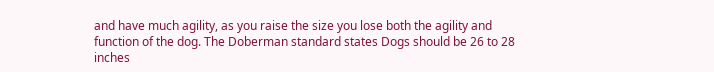and have much agility, as you raise the size you lose both the agility and function of the dog. The Doberman standard states Dogs should be 26 to 28 inches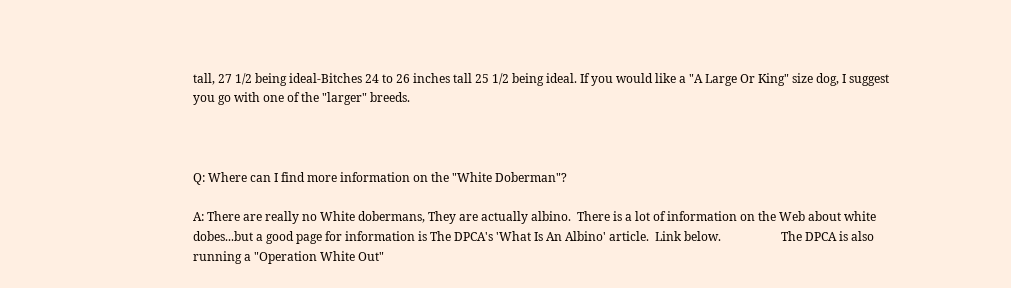tall, 27 1/2 being ideal-Bitches 24 to 26 inches tall 25 1/2 being ideal. If you would like a "A Large Or King" size dog, I suggest you go with one of the "larger" breeds.



Q: Where can I find more information on the "White Doberman"?

A: There are really no White dobermans, They are actually albino.  There is a lot of information on the Web about white dobes...but a good page for information is The DPCA's 'What Is An Albino' article.  Link below.                    The DPCA is also running a "Operation White Out"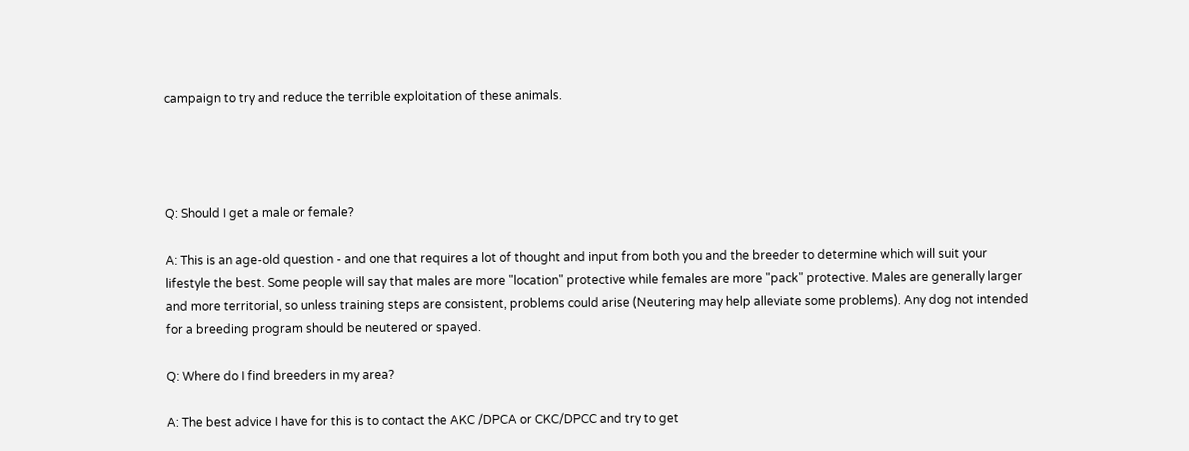campaign to try and reduce the terrible exploitation of these animals.




Q: Should I get a male or female?

A: This is an age-old question - and one that requires a lot of thought and input from both you and the breeder to determine which will suit your lifestyle the best. Some people will say that males are more "location" protective while females are more "pack" protective. Males are generally larger and more territorial, so unless training steps are consistent, problems could arise (Neutering may help alleviate some problems). Any dog not intended for a breeding program should be neutered or spayed.

Q: Where do I find breeders in my area?

A: The best advice I have for this is to contact the AKC /DPCA or CKC/DPCC and try to get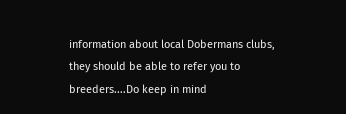information about local Dobermans clubs, they should be able to refer you to breeders....Do keep in mind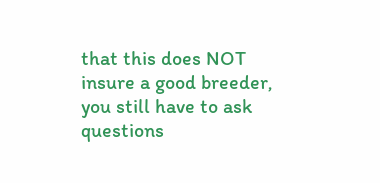that this does NOT insure a good breeder, you still have to ask questions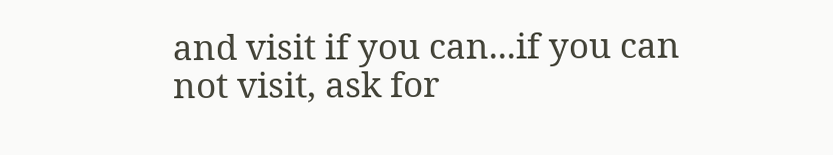and visit if you can...if you can not visit, ask for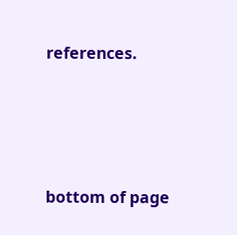references.







bottom of page